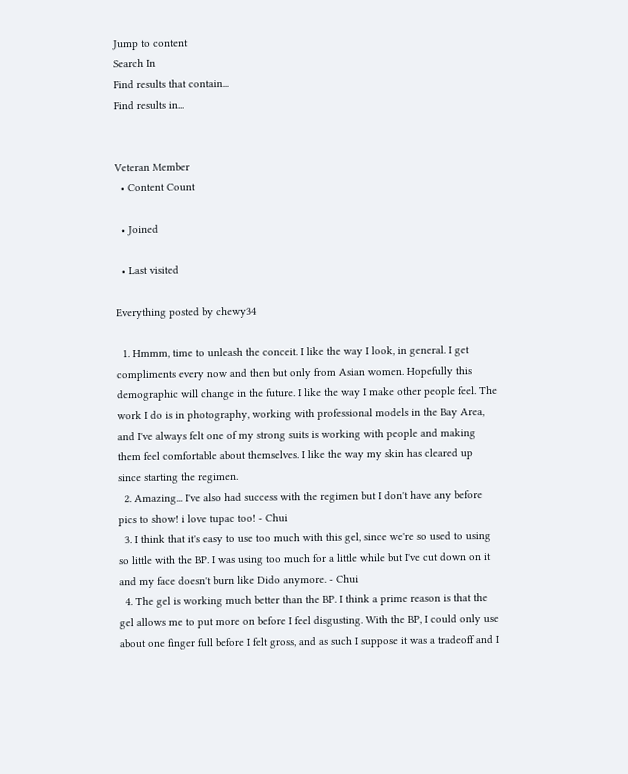Jump to content
Search In
Find results that contain...
Find results in...


Veteran Member
  • Content Count

  • Joined

  • Last visited

Everything posted by chewy34

  1. Hmmm, time to unleash the conceit. I like the way I look, in general. I get compliments every now and then but only from Asian women. Hopefully this demographic will change in the future. I like the way I make other people feel. The work I do is in photography, working with professional models in the Bay Area, and I've always felt one of my strong suits is working with people and making them feel comfortable about themselves. I like the way my skin has cleared up since starting the regimen.
  2. Amazing... I've also had success with the regimen but I don't have any before pics to show! i love tupac too! - Chui
  3. I think that it's easy to use too much with this gel, since we're so used to using so little with the BP. I was using too much for a little while but I've cut down on it and my face doesn't burn like Dido anymore. - Chui
  4. The gel is working much better than the BP. I think a prime reason is that the gel allows me to put more on before I feel disgusting. With the BP, I could only use about one finger full before I felt gross, and as such I suppose it was a tradeoff and I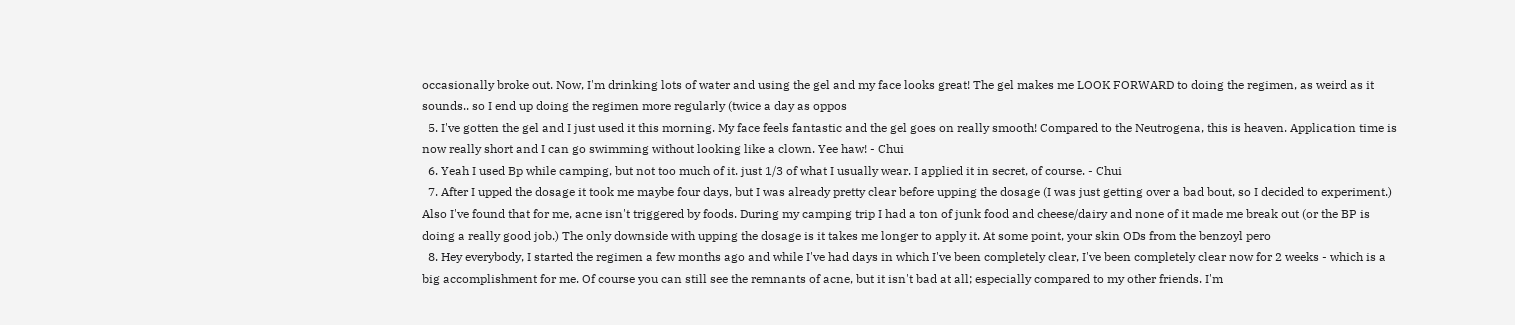occasionally broke out. Now, I'm drinking lots of water and using the gel and my face looks great! The gel makes me LOOK FORWARD to doing the regimen, as weird as it sounds.. so I end up doing the regimen more regularly (twice a day as oppos
  5. I've gotten the gel and I just used it this morning. My face feels fantastic and the gel goes on really smooth! Compared to the Neutrogena, this is heaven. Application time is now really short and I can go swimming without looking like a clown. Yee haw! - Chui
  6. Yeah I used Bp while camping, but not too much of it. just 1/3 of what I usually wear. I applied it in secret, of course. - Chui
  7. After I upped the dosage it took me maybe four days, but I was already pretty clear before upping the dosage (I was just getting over a bad bout, so I decided to experiment.) Also I've found that for me, acne isn't triggered by foods. During my camping trip I had a ton of junk food and cheese/dairy and none of it made me break out (or the BP is doing a really good job.) The only downside with upping the dosage is it takes me longer to apply it. At some point, your skin ODs from the benzoyl pero
  8. Hey everybody, I started the regimen a few months ago and while I've had days in which I've been completely clear, I've been completely clear now for 2 weeks - which is a big accomplishment for me. Of course you can still see the remnants of acne, but it isn't bad at all; especially compared to my other friends. I'm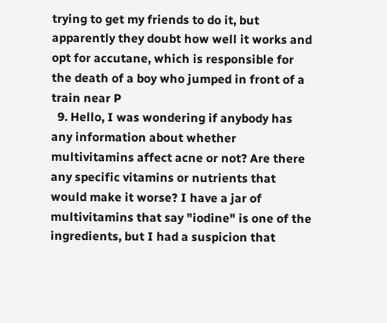trying to get my friends to do it, but apparently they doubt how well it works and opt for accutane, which is responsible for the death of a boy who jumped in front of a train near P
  9. Hello, I was wondering if anybody has any information about whether multivitamins affect acne or not? Are there any specific vitamins or nutrients that would make it worse? I have a jar of multivitamins that say "iodine" is one of the ingredients, but I had a suspicion that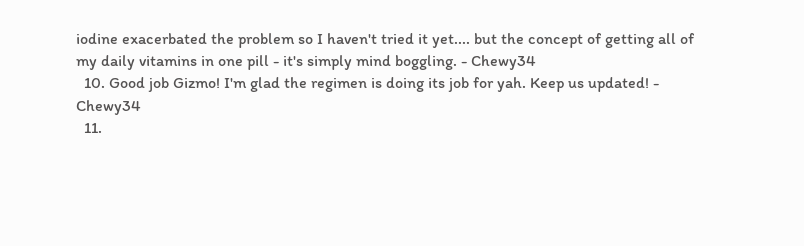iodine exacerbated the problem so I haven't tried it yet.... but the concept of getting all of my daily vitamins in one pill - it's simply mind boggling. - Chewy34
  10. Good job Gizmo! I'm glad the regimen is doing its job for yah. Keep us updated! - Chewy34
  11.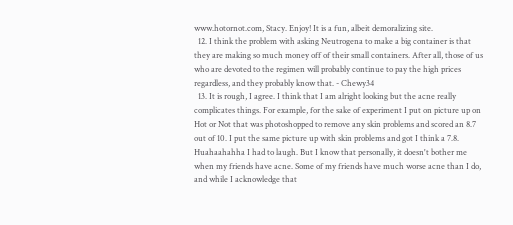www.hotornot.com, Stacy. Enjoy! It is a fun, albeit demoralizing site.
  12. I think the problem with asking Neutrogena to make a big container is that they are making so much money off of their small containers. After all, those of us who are devoted to the regimen will probably continue to pay the high prices regardless, and they probably know that. - Chewy34
  13. It is rough, I agree. I think that I am alright looking but the acne really complicates things. For example, for the sake of experiment I put on picture up on Hot or Not that was photoshopped to remove any skin problems and scored an 8.7 out of 10. I put the same picture up with skin problems and got I think a 7.8. Huahaahahha I had to laugh. But I know that personally, it doesn't bother me when my friends have acne. Some of my friends have much worse acne than I do, and while I acknowledge that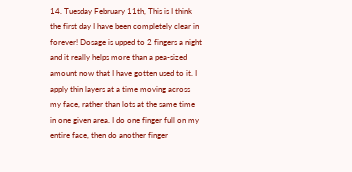14. Tuesday February 11th, This is I think the first day I have been completely clear in forever! Dosage is upped to 2 fingers a night and it really helps more than a pea-sized amount now that I have gotten used to it. I apply thin layers at a time moving across my face, rather than lots at the same time in one given area. I do one finger full on my entire face, then do another finger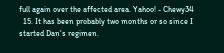full again over the affected area. Yahoo! - Chewy34
  15. It has been probably two months or so since I started Dan's regimen.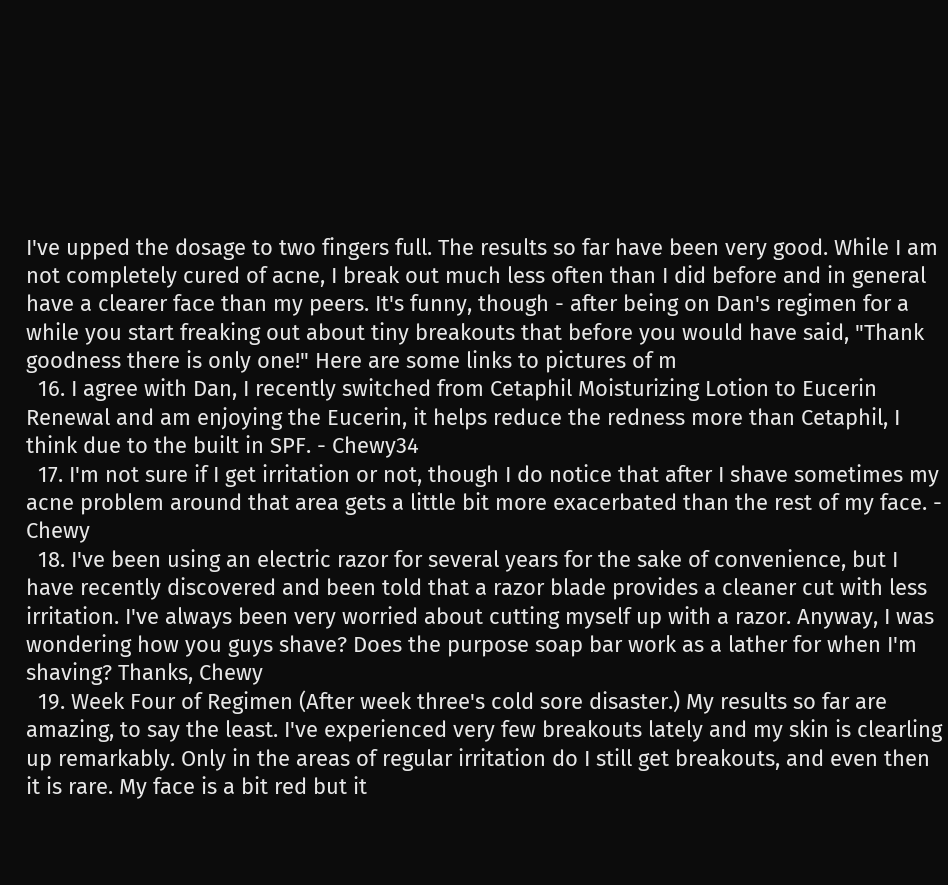I've upped the dosage to two fingers full. The results so far have been very good. While I am not completely cured of acne, I break out much less often than I did before and in general have a clearer face than my peers. It's funny, though - after being on Dan's regimen for a while you start freaking out about tiny breakouts that before you would have said, "Thank goodness there is only one!" Here are some links to pictures of m
  16. I agree with Dan, I recently switched from Cetaphil Moisturizing Lotion to Eucerin Renewal and am enjoying the Eucerin, it helps reduce the redness more than Cetaphil, I think due to the built in SPF. - Chewy34
  17. I'm not sure if I get irritation or not, though I do notice that after I shave sometimes my acne problem around that area gets a little bit more exacerbated than the rest of my face. - Chewy
  18. I've been using an electric razor for several years for the sake of convenience, but I have recently discovered and been told that a razor blade provides a cleaner cut with less irritation. I've always been very worried about cutting myself up with a razor. Anyway, I was wondering how you guys shave? Does the purpose soap bar work as a lather for when I'm shaving? Thanks, Chewy
  19. Week Four of Regimen (After week three's cold sore disaster.) My results so far are amazing, to say the least. I've experienced very few breakouts lately and my skin is clearling up remarkably. Only in the areas of regular irritation do I still get breakouts, and even then it is rare. My face is a bit red but it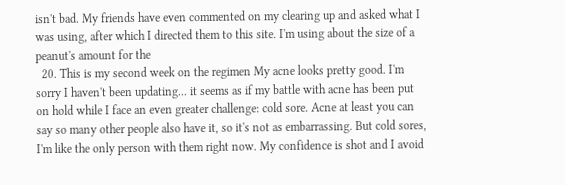isn't bad. My friends have even commented on my clearing up and asked what I was using, after which I directed them to this site. I'm using about the size of a peanut's amount for the
  20. This is my second week on the regimen My acne looks pretty good. I'm sorry I haven't been updating... it seems as if my battle with acne has been put on hold while I face an even greater challenge: cold sore. Acne at least you can say so many other people also have it, so it's not as embarrassing. But cold sores, I'm like the only person with them right now. My confidence is shot and I avoid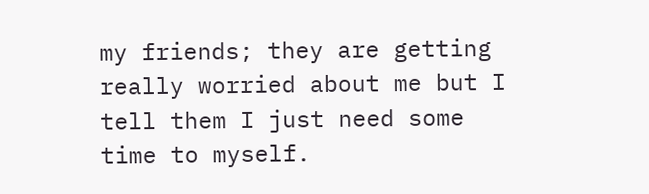my friends; they are getting really worried about me but I tell them I just need some time to myself.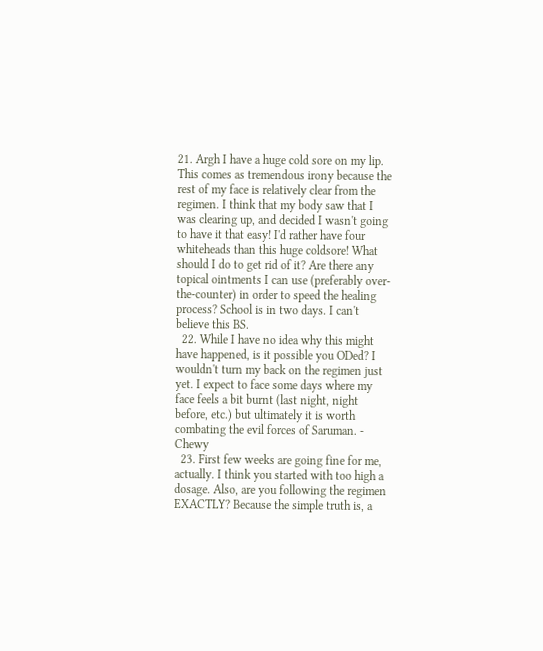21. Argh I have a huge cold sore on my lip. This comes as tremendous irony because the rest of my face is relatively clear from the regimen. I think that my body saw that I was clearing up, and decided I wasn't going to have it that easy! I'd rather have four whiteheads than this huge coldsore! What should I do to get rid of it? Are there any topical ointments I can use (preferably over-the-counter) in order to speed the healing process? School is in two days. I can't believe this BS.
  22. While I have no idea why this might have happened, is it possible you ODed? I wouldn't turn my back on the regimen just yet. I expect to face some days where my face feels a bit burnt (last night, night before, etc.) but ultimately it is worth combating the evil forces of Saruman. - Chewy
  23. First few weeks are going fine for me, actually. I think you started with too high a dosage. Also, are you following the regimen EXACTLY? Because the simple truth is, a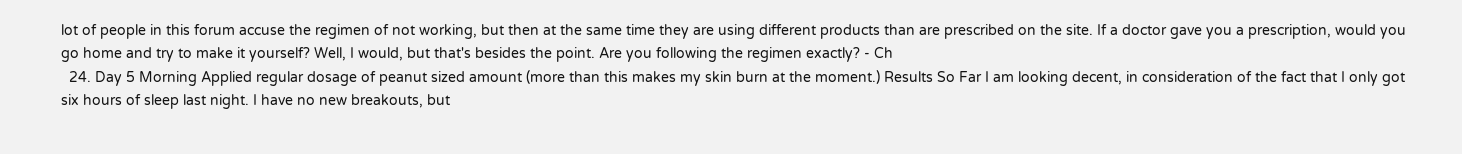lot of people in this forum accuse the regimen of not working, but then at the same time they are using different products than are prescribed on the site. If a doctor gave you a prescription, would you go home and try to make it yourself? Well, I would, but that's besides the point. Are you following the regimen exactly? - Ch
  24. Day 5 Morning Applied regular dosage of peanut sized amount (more than this makes my skin burn at the moment.) Results So Far I am looking decent, in consideration of the fact that I only got six hours of sleep last night. I have no new breakouts, but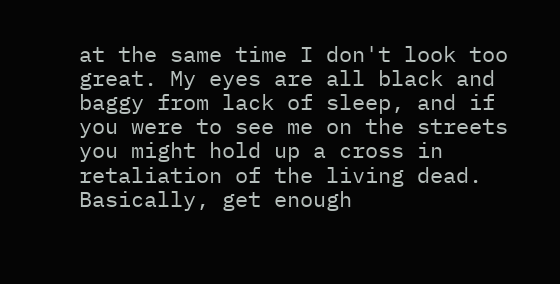at the same time I don't look too great. My eyes are all black and baggy from lack of sleep, and if you were to see me on the streets you might hold up a cross in retaliation of the living dead. Basically, get enough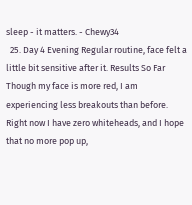sleep - it matters. - Chewy34
  25. Day 4 Evening Regular routine, face felt a little bit sensitive after it. Results So Far Though my face is more red, I am experiencing less breakouts than before. Right now I have zero whiteheads, and I hope that no more pop up,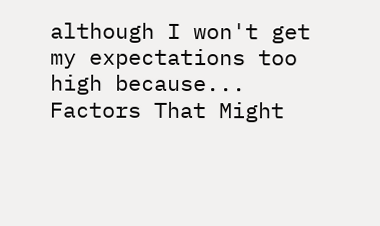although I won't get my expectations too high because... Factors That Might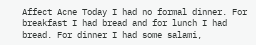Affect Acne Today I had no formal dinner. For breakfast I had bread and for lunch I had bread. For dinner I had some salami,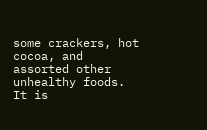some crackers, hot cocoa, and assorted other unhealthy foods. It is